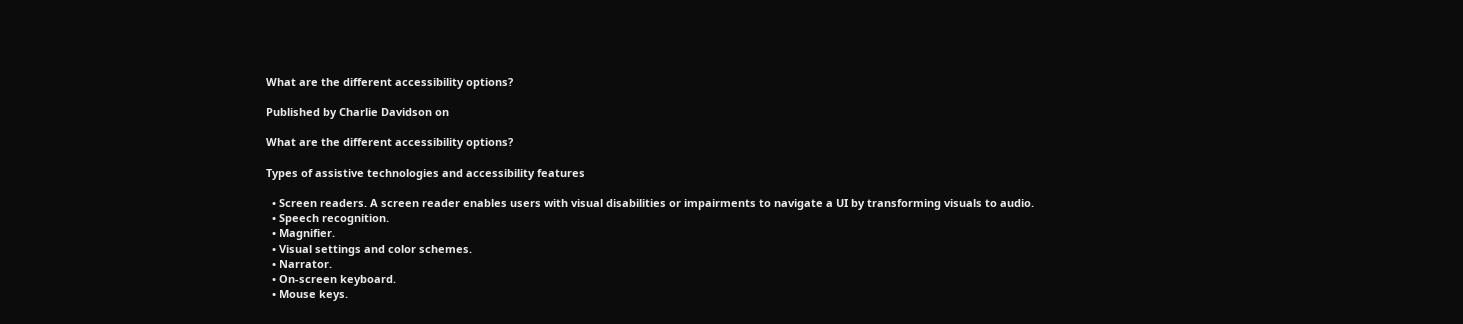What are the different accessibility options?

Published by Charlie Davidson on

What are the different accessibility options?

Types of assistive technologies and accessibility features

  • Screen readers. A screen reader enables users with visual disabilities or impairments to navigate a UI by transforming visuals to audio.
  • Speech recognition.
  • Magnifier.
  • Visual settings and color schemes.
  • Narrator.
  • On-screen keyboard.
  • Mouse keys.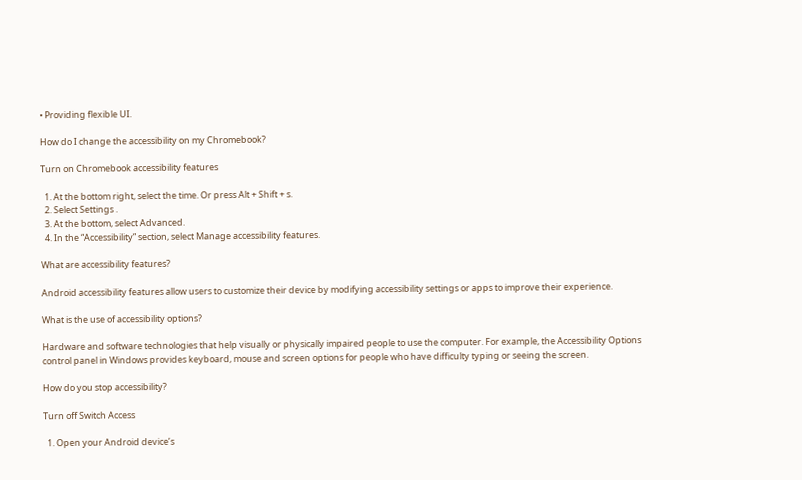• Providing flexible UI.

How do I change the accessibility on my Chromebook?

Turn on Chromebook accessibility features

  1. At the bottom right, select the time. Or press Alt + Shift + s.
  2. Select Settings .
  3. At the bottom, select Advanced.
  4. In the “Accessibility” section, select Manage accessibility features.

What are accessibility features?

Android accessibility features allow users to customize their device by modifying accessibility settings or apps to improve their experience.

What is the use of accessibility options?

Hardware and software technologies that help visually or physically impaired people to use the computer. For example, the Accessibility Options control panel in Windows provides keyboard, mouse and screen options for people who have difficulty typing or seeing the screen.

How do you stop accessibility?

Turn off Switch Access

  1. Open your Android device’s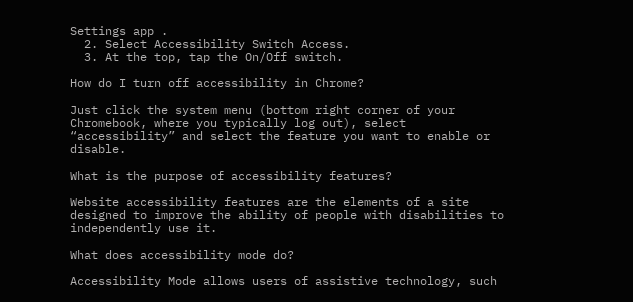Settings app .
  2. Select Accessibility Switch Access.
  3. At the top, tap the On/Off switch.

How do I turn off accessibility in Chrome?

Just click the system menu (bottom right corner of your Chromebook, where you typically log out), select “accessibility” and select the feature you want to enable or disable.

What is the purpose of accessibility features?

Website accessibility features are the elements of a site designed to improve the ability of people with disabilities to independently use it.

What does accessibility mode do?

Accessibility Mode allows users of assistive technology, such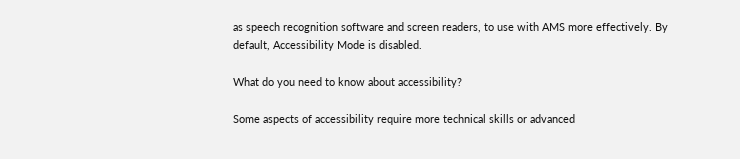as speech recognition software and screen readers, to use with AMS more effectively. By default, Accessibility Mode is disabled.

What do you need to know about accessibility?

Some aspects of accessibility require more technical skills or advanced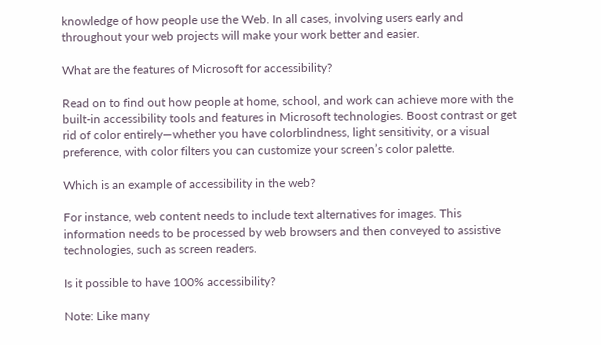knowledge of how people use the Web. In all cases, involving users early and throughout your web projects will make your work better and easier.

What are the features of Microsoft for accessibility?

Read on to find out how people at home, school, and work can achieve more with the built-in accessibility tools and features in Microsoft technologies. Boost contrast or get rid of color entirely—whether you have colorblindness, light sensitivity, or a visual preference, with color filters you can customize your screen’s color palette.

Which is an example of accessibility in the web?

For instance, web content needs to include text alternatives for images. This information needs to be processed by web browsers and then conveyed to assistive technologies, such as screen readers.

Is it possible to have 100% accessibility?

Note: Like many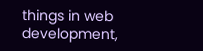things in web development,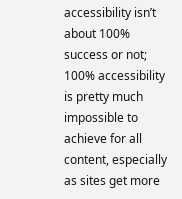accessibility isn’t about 100% success or not; 100% accessibility is pretty much impossible to achieve for all content, especially as sites get more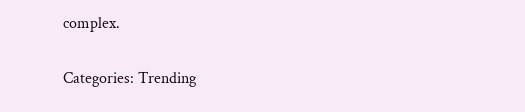complex.

Categories: Trending